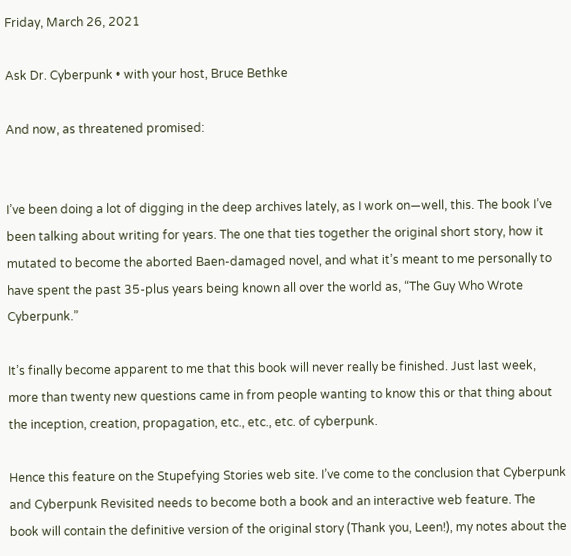Friday, March 26, 2021

Ask Dr. Cyberpunk • with your host, Bruce Bethke

And now, as threatened promised:


I’ve been doing a lot of digging in the deep archives lately, as I work on—well, this. The book I’ve been talking about writing for years. The one that ties together the original short story, how it mutated to become the aborted Baen-damaged novel, and what it’s meant to me personally to have spent the past 35-plus years being known all over the world as, “The Guy Who Wrote Cyberpunk.”

It’s finally become apparent to me that this book will never really be finished. Just last week, more than twenty new questions came in from people wanting to know this or that thing about the inception, creation, propagation, etc., etc., etc. of cyberpunk.

Hence this feature on the Stupefying Stories web site. I’ve come to the conclusion that Cyberpunk and Cyberpunk Revisited needs to become both a book and an interactive web feature. The book will contain the definitive version of the original story (Thank you, Leen!), my notes about the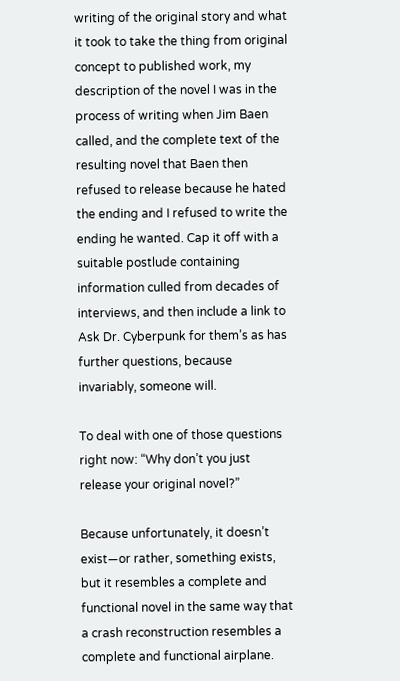writing of the original story and what it took to take the thing from original concept to published work, my description of the novel I was in the process of writing when Jim Baen called, and the complete text of the resulting novel that Baen then refused to release because he hated the ending and I refused to write the ending he wanted. Cap it off with a suitable postlude containing information culled from decades of interviews, and then include a link to Ask Dr. Cyberpunk for them’s as has further questions, because invariably, someone will.

To deal with one of those questions right now: “Why don’t you just release your original novel?”

Because unfortunately, it doesn’t exist—or rather, something exists, but it resembles a complete and functional novel in the same way that a crash reconstruction resembles a complete and functional airplane.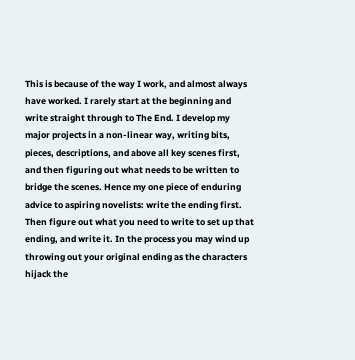This is because of the way I work, and almost always have worked. I rarely start at the beginning and write straight through to The End. I develop my major projects in a non-linear way, writing bits, pieces, descriptions, and above all key scenes first, and then figuring out what needs to be written to bridge the scenes. Hence my one piece of enduring advice to aspiring novelists: write the ending first. Then figure out what you need to write to set up that ending, and write it. In the process you may wind up throwing out your original ending as the characters hijack the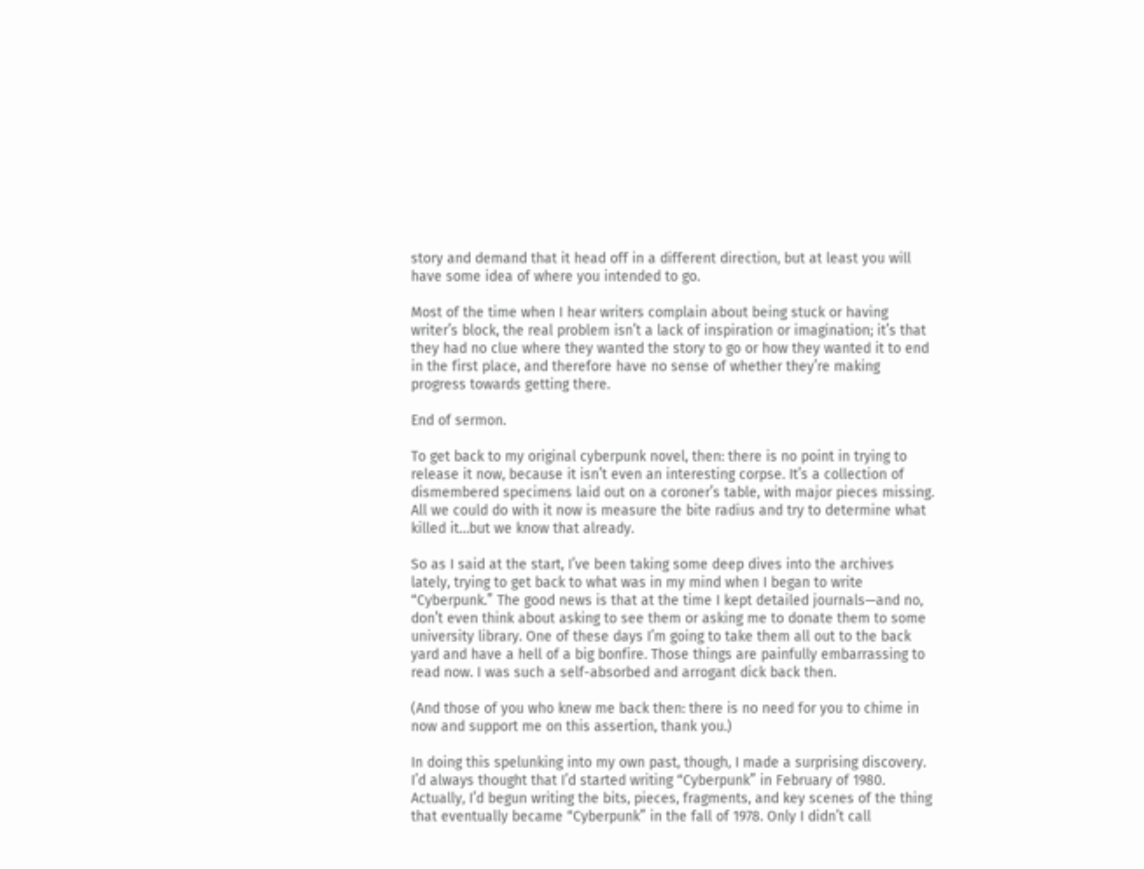story and demand that it head off in a different direction, but at least you will have some idea of where you intended to go.

Most of the time when I hear writers complain about being stuck or having writer’s block, the real problem isn’t a lack of inspiration or imagination; it’s that they had no clue where they wanted the story to go or how they wanted it to end in the first place, and therefore have no sense of whether they’re making progress towards getting there.

End of sermon.

To get back to my original cyberpunk novel, then: there is no point in trying to release it now, because it isn’t even an interesting corpse. It’s a collection of dismembered specimens laid out on a coroner’s table, with major pieces missing. All we could do with it now is measure the bite radius and try to determine what killed it…but we know that already.

So as I said at the start, I’ve been taking some deep dives into the archives lately, trying to get back to what was in my mind when I began to write “Cyberpunk.” The good news is that at the time I kept detailed journals—and no, don’t even think about asking to see them or asking me to donate them to some university library. One of these days I’m going to take them all out to the back yard and have a hell of a big bonfire. Those things are painfully embarrassing to read now. I was such a self-absorbed and arrogant dick back then.

(And those of you who knew me back then: there is no need for you to chime in now and support me on this assertion, thank you.)

In doing this spelunking into my own past, though, I made a surprising discovery. I’d always thought that I’d started writing “Cyberpunk” in February of 1980. Actually, I’d begun writing the bits, pieces, fragments, and key scenes of the thing that eventually became “Cyberpunk” in the fall of 1978. Only I didn’t call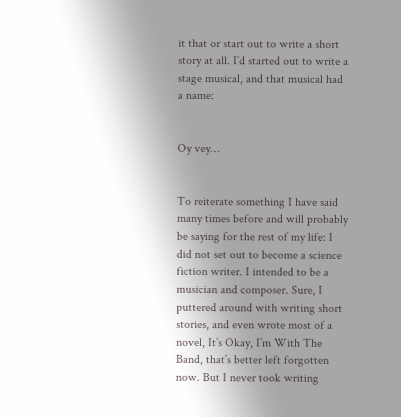it that or start out to write a short story at all. I’d started out to write a stage musical, and that musical had a name:


Oy vey…


To reiterate something I have said many times before and will probably be saying for the rest of my life: I did not set out to become a science fiction writer. I intended to be a musician and composer. Sure, I puttered around with writing short stories, and even wrote most of a novel, It’s Okay, I’m With The Band, that’s better left forgotten now. But I never took writing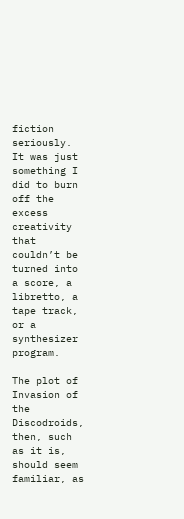fiction seriously. It was just something I did to burn off the excess creativity that couldn’t be turned into a score, a libretto, a tape track, or a synthesizer program.

The plot of Invasion of the Discodroids, then, such as it is, should seem familiar, as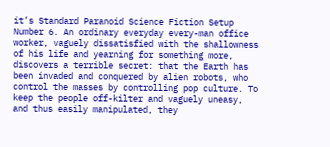it’s Standard Paranoid Science Fiction Setup Number 6. An ordinary everyday every-man office worker, vaguely dissatisfied with the shallowness of his life and yearning for something more, discovers a terrible secret: that the Earth has been invaded and conquered by alien robots, who control the masses by controlling pop culture. To keep the people off-kilter and vaguely uneasy, and thus easily manipulated, they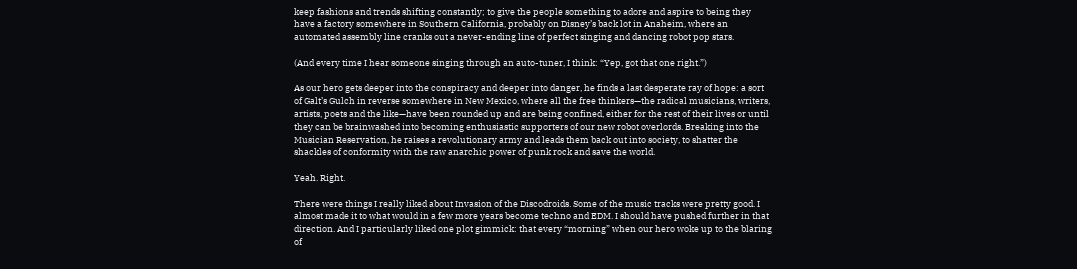keep fashions and trends shifting constantly; to give the people something to adore and aspire to being they have a factory somewhere in Southern California, probably on Disney’s back lot in Anaheim, where an automated assembly line cranks out a never-ending line of perfect singing and dancing robot pop stars.

(And every time I hear someone singing through an auto-tuner, I think: “Yep, got that one right.”)

As our hero gets deeper into the conspiracy and deeper into danger, he finds a last desperate ray of hope: a sort of Galt’s Gulch in reverse somewhere in New Mexico, where all the free thinkers—the radical musicians, writers, artists, poets and the like—have been rounded up and are being confined, either for the rest of their lives or until they can be brainwashed into becoming enthusiastic supporters of our new robot overlords. Breaking into the Musician Reservation, he raises a revolutionary army and leads them back out into society, to shatter the shackles of conformity with the raw anarchic power of punk rock and save the world.

Yeah. Right.

There were things I really liked about Invasion of the Discodroids. Some of the music tracks were pretty good. I almost made it to what would in a few more years become techno and EDM. I should have pushed further in that direction. And I particularly liked one plot gimmick: that every “morning” when our hero woke up to the blaring of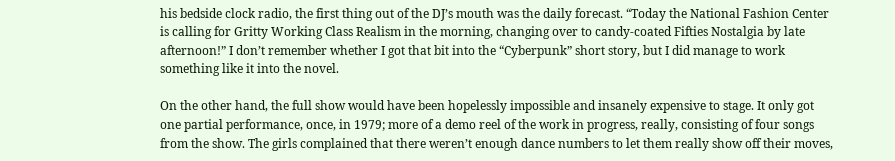his bedside clock radio, the first thing out of the DJ’s mouth was the daily forecast. “Today the National Fashion Center is calling for Gritty Working Class Realism in the morning, changing over to candy-coated Fifties Nostalgia by late afternoon!” I don’t remember whether I got that bit into the “Cyberpunk” short story, but I did manage to work something like it into the novel.

On the other hand, the full show would have been hopelessly impossible and insanely expensive to stage. It only got one partial performance, once, in 1979; more of a demo reel of the work in progress, really, consisting of four songs from the show. The girls complained that there weren’t enough dance numbers to let them really show off their moves,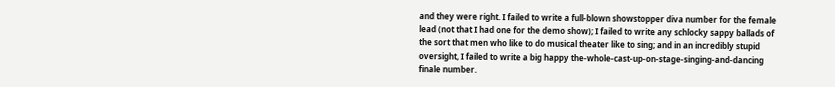and they were right. I failed to write a full-blown showstopper diva number for the female lead (not that I had one for the demo show); I failed to write any schlocky sappy ballads of the sort that men who like to do musical theater like to sing; and in an incredibly stupid oversight, I failed to write a big happy the-whole-cast-up-on-stage-singing-and-dancing finale number.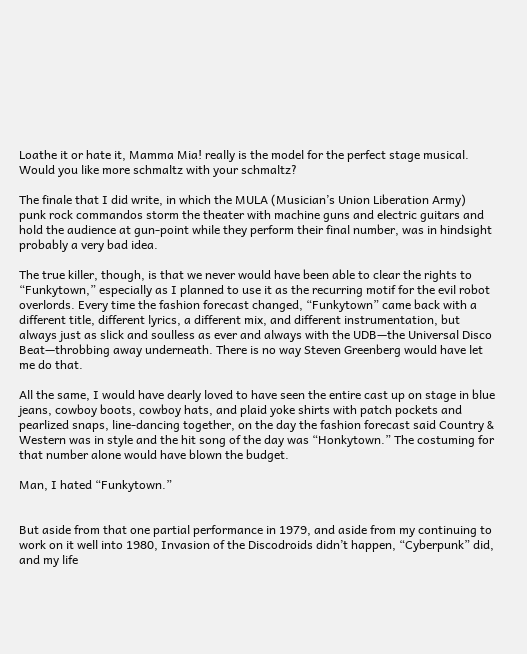Loathe it or hate it, Mamma Mia! really is the model for the perfect stage musical. Would you like more schmaltz with your schmaltz?

The finale that I did write, in which the MULA (Musician’s Union Liberation Army) punk rock commandos storm the theater with machine guns and electric guitars and hold the audience at gun-point while they perform their final number, was in hindsight probably a very bad idea.

The true killer, though, is that we never would have been able to clear the rights to “Funkytown,” especially as I planned to use it as the recurring motif for the evil robot overlords. Every time the fashion forecast changed, “Funkytown” came back with a different title, different lyrics, a different mix, and different instrumentation, but always just as slick and soulless as ever and always with the UDB—the Universal Disco Beat—throbbing away underneath. There is no way Steven Greenberg would have let me do that.

All the same, I would have dearly loved to have seen the entire cast up on stage in blue jeans, cowboy boots, cowboy hats, and plaid yoke shirts with patch pockets and pearlized snaps, line-dancing together, on the day the fashion forecast said Country & Western was in style and the hit song of the day was “Honkytown.” The costuming for that number alone would have blown the budget.

Man, I hated “Funkytown.”


But aside from that one partial performance in 1979, and aside from my continuing to work on it well into 1980, Invasion of the Discodroids didn’t happen, “Cyberpunk” did, and my life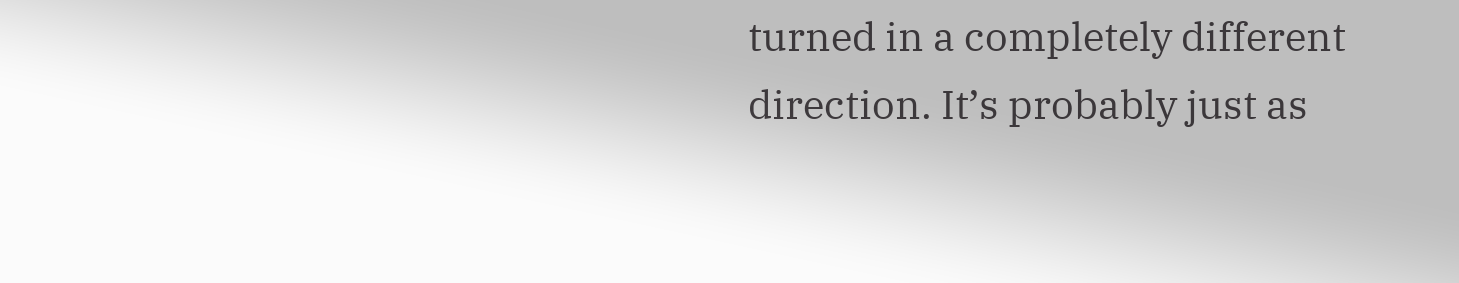turned in a completely different direction. It’s probably just as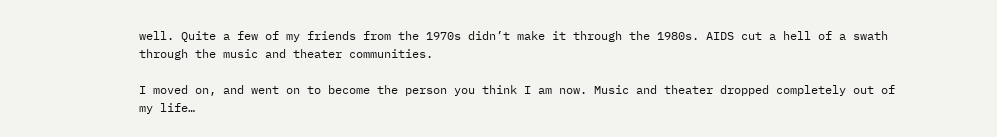well. Quite a few of my friends from the 1970s didn’t make it through the 1980s. AIDS cut a hell of a swath through the music and theater communities.

I moved on, and went on to become the person you think I am now. Music and theater dropped completely out of my life…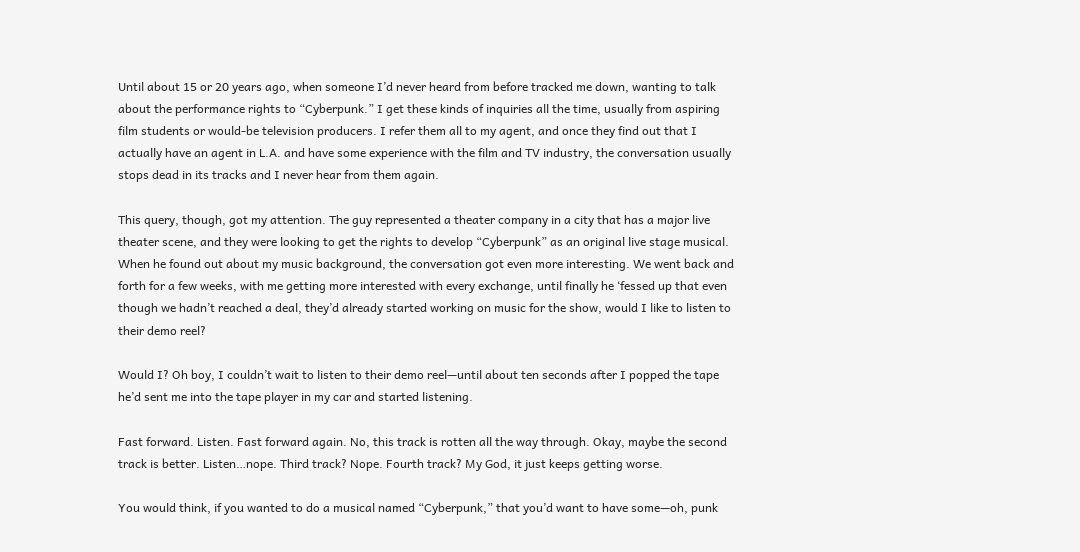Until about 15 or 20 years ago, when someone I’d never heard from before tracked me down, wanting to talk about the performance rights to “Cyberpunk.” I get these kinds of inquiries all the time, usually from aspiring film students or would-be television producers. I refer them all to my agent, and once they find out that I actually have an agent in L.A. and have some experience with the film and TV industry, the conversation usually stops dead in its tracks and I never hear from them again.

This query, though, got my attention. The guy represented a theater company in a city that has a major live theater scene, and they were looking to get the rights to develop “Cyberpunk” as an original live stage musical. When he found out about my music background, the conversation got even more interesting. We went back and forth for a few weeks, with me getting more interested with every exchange, until finally he ‘fessed up that even though we hadn’t reached a deal, they’d already started working on music for the show, would I like to listen to their demo reel?

Would I? Oh boy, I couldn’t wait to listen to their demo reel—until about ten seconds after I popped the tape he’d sent me into the tape player in my car and started listening.

Fast forward. Listen. Fast forward again. No, this track is rotten all the way through. Okay, maybe the second track is better. Listen…nope. Third track? Nope. Fourth track? My God, it just keeps getting worse.

You would think, if you wanted to do a musical named “Cyberpunk,” that you’d want to have some—oh, punk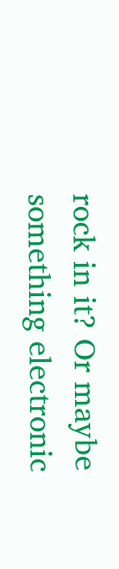rock in it? Or maybe something electronic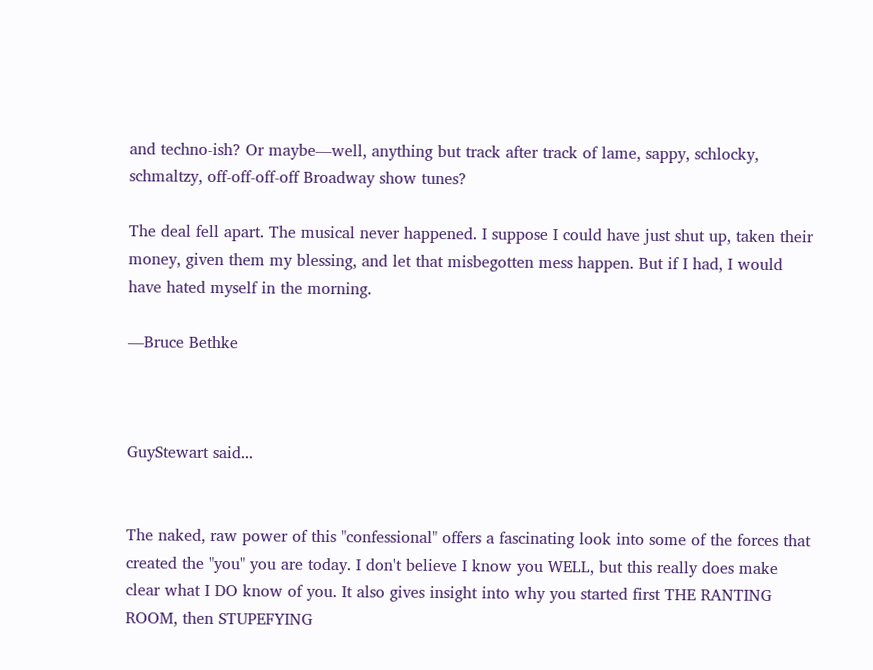and techno-ish? Or maybe—well, anything but track after track of lame, sappy, schlocky, schmaltzy, off-off-off-off Broadway show tunes?

The deal fell apart. The musical never happened. I suppose I could have just shut up, taken their money, given them my blessing, and let that misbegotten mess happen. But if I had, I would have hated myself in the morning.

—Bruce Bethke



GuyStewart said...


The naked, raw power of this "confessional" offers a fascinating look into some of the forces that created the "you" you are today. I don't believe I know you WELL, but this really does make clear what I DO know of you. It also gives insight into why you started first THE RANTING ROOM, then STUPEFYING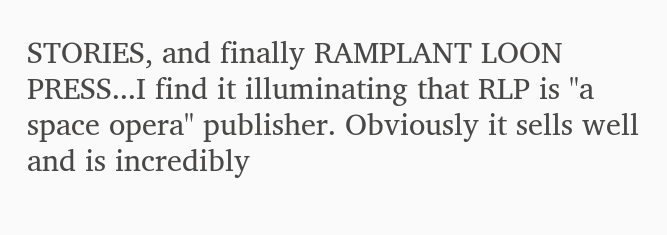STORIES, and finally RAMPLANT LOON PRESS...I find it illuminating that RLP is "a space opera" publisher. Obviously it sells well and is incredibly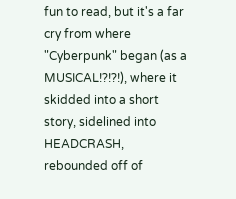fun to read, but it's a far cry from where "Cyberpunk" began (as a MUSICAL!?!?!), where it skidded into a short story, sidelined into HEADCRASH, rebounded off of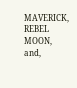MAVERICK, REBEL MOON, and,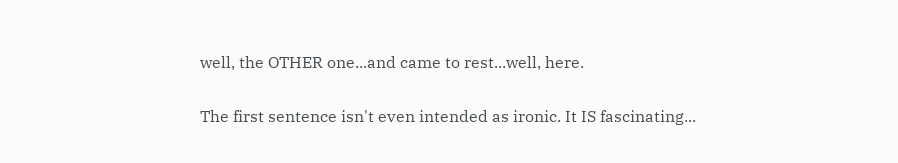well, the OTHER one...and came to rest...well, here.

The first sentence isn't even intended as ironic. It IS fascinating...